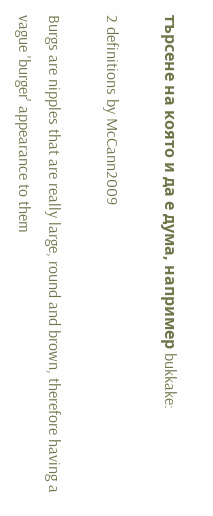търсене на която и да е дума, например bukkake:

2 definitions by McCann2009

Burgs are nipples that are really large, round and brown, therefore having a vague 'burger' appearance to them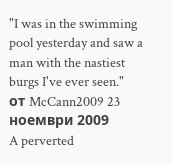"I was in the swimming pool yesterday and saw a man with the nastiest burgs I've ever seen."
от McCann2009 23 ноември 2009
A perverted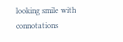looking smile with connotations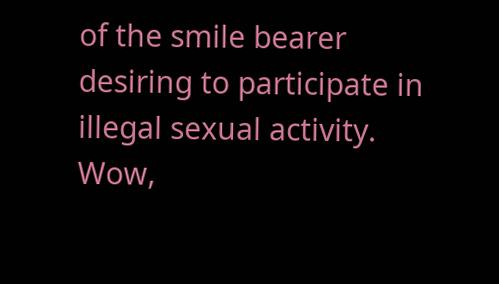of the smile bearer desiring to participate in illegal sexual activity.
Wow,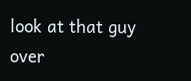look at that guy over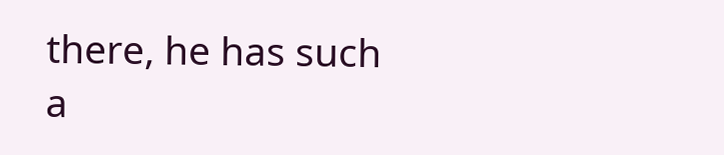there, he has such a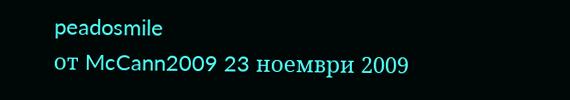peadosmile
от McCann2009 23 ноември 2009